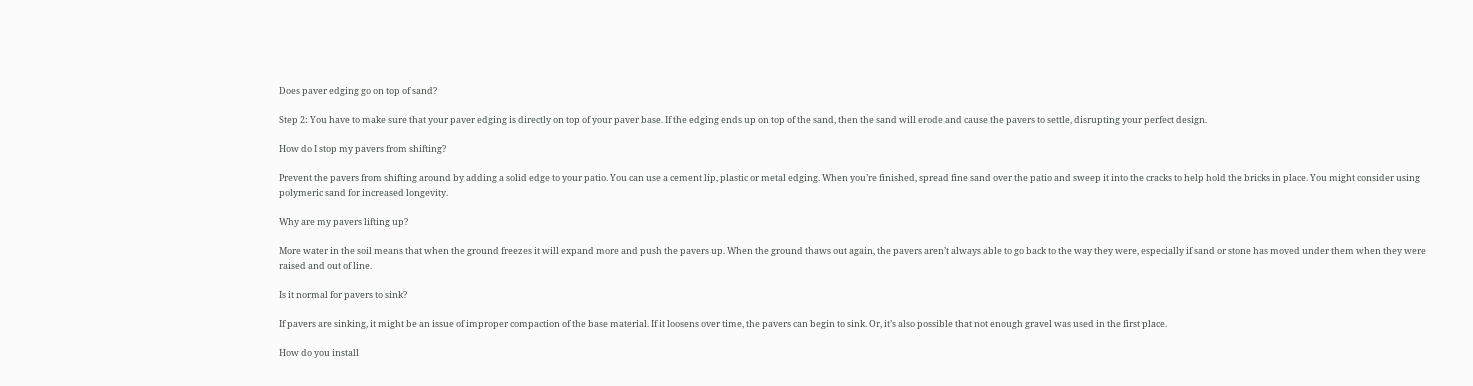Does paver edging go on top of sand?

Step 2: You have to make sure that your paver edging is directly on top of your paver base. If the edging ends up on top of the sand, then the sand will erode and cause the pavers to settle, disrupting your perfect design.

How do I stop my pavers from shifting?

Prevent the pavers from shifting around by adding a solid edge to your patio. You can use a cement lip, plastic or metal edging. When you’re finished, spread fine sand over the patio and sweep it into the cracks to help hold the bricks in place. You might consider using polymeric sand for increased longevity.

Why are my pavers lifting up?

More water in the soil means that when the ground freezes it will expand more and push the pavers up. When the ground thaws out again, the pavers aren’t always able to go back to the way they were, especially if sand or stone has moved under them when they were raised and out of line.

Is it normal for pavers to sink?

If pavers are sinking, it might be an issue of improper compaction of the base material. If it loosens over time, the pavers can begin to sink. Or, it’s also possible that not enough gravel was used in the first place.

How do you install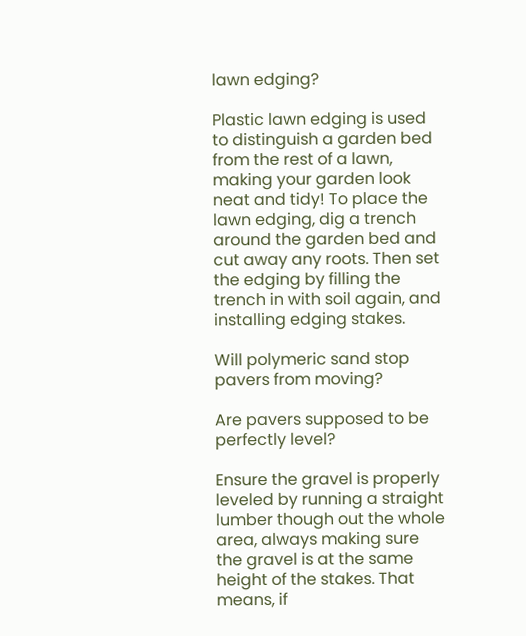lawn edging?

Plastic lawn edging is used to distinguish a garden bed from the rest of a lawn, making your garden look neat and tidy! To place the lawn edging, dig a trench around the garden bed and cut away any roots. Then set the edging by filling the trench in with soil again, and installing edging stakes.

Will polymeric sand stop pavers from moving?

Are pavers supposed to be perfectly level?

Ensure the gravel is properly leveled by running a straight lumber though out the whole area, always making sure the gravel is at the same height of the stakes. That means, if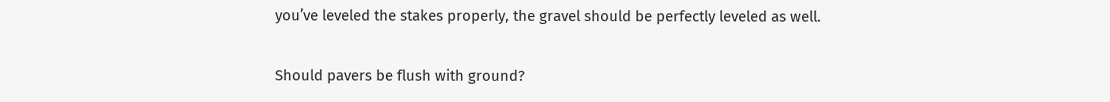you’ve leveled the stakes properly, the gravel should be perfectly leveled as well.

Should pavers be flush with ground?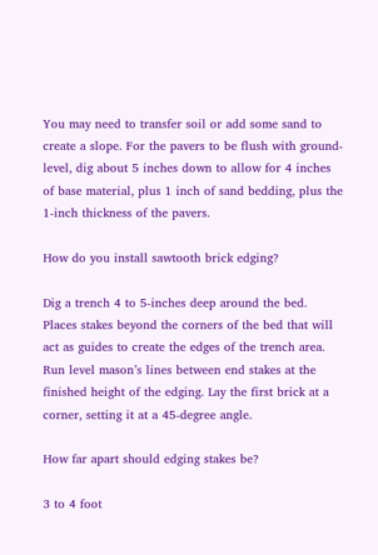You may need to transfer soil or add some sand to create a slope. For the pavers to be flush with ground-level, dig about 5 inches down to allow for 4 inches of base material, plus 1 inch of sand bedding, plus the 1-inch thickness of the pavers.

How do you install sawtooth brick edging?

Dig a trench 4 to 5-inches deep around the bed. Places stakes beyond the corners of the bed that will act as guides to create the edges of the trench area. Run level mason’s lines between end stakes at the finished height of the edging. Lay the first brick at a corner, setting it at a 45-degree angle.

How far apart should edging stakes be?

3 to 4 foot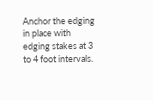Anchor the edging in place with edging stakes at 3 to 4 foot intervals.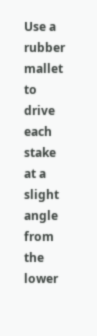Use a rubber mallet to drive each stake at a slight angle from the lower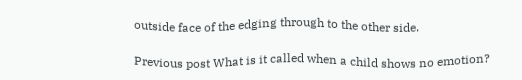outside face of the edging through to the other side.

Previous post What is it called when a child shows no emotion?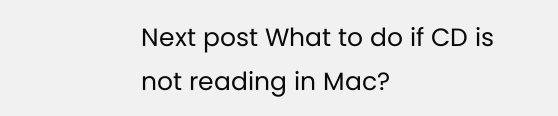Next post What to do if CD is not reading in Mac?